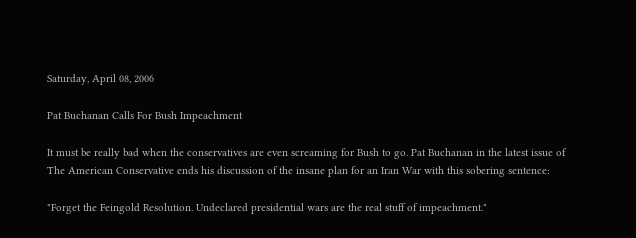Saturday, April 08, 2006

Pat Buchanan Calls For Bush Impeachment

It must be really bad when the conservatives are even screaming for Bush to go. Pat Buchanan in the latest issue of The American Conservative ends his discussion of the insane plan for an Iran War with this sobering sentence:

"Forget the Feingold Resolution. Undeclared presidential wars are the real stuff of impeachment."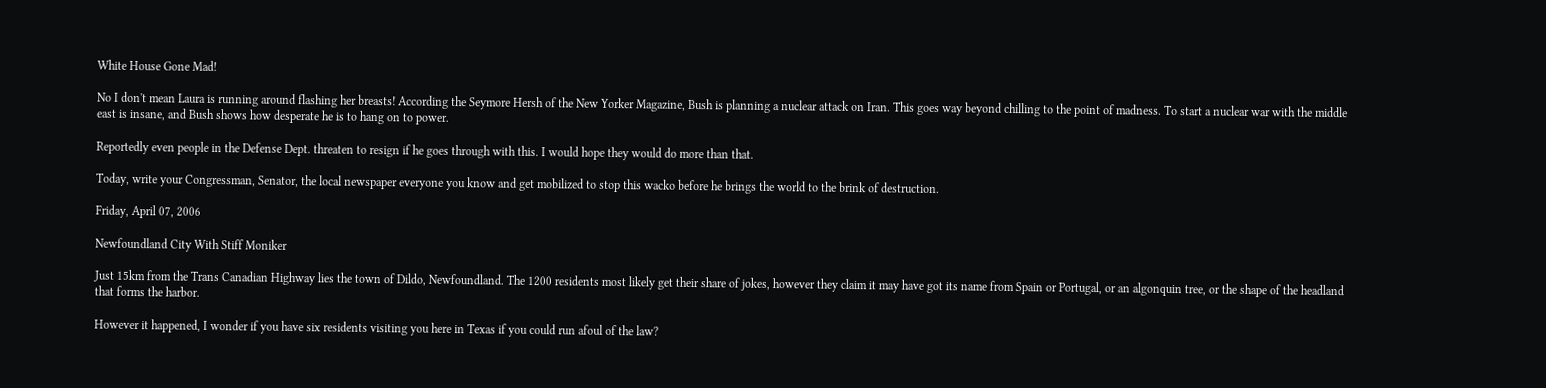White House Gone Mad!

No I don't mean Laura is running around flashing her breasts! According the Seymore Hersh of the New Yorker Magazine, Bush is planning a nuclear attack on Iran. This goes way beyond chilling to the point of madness. To start a nuclear war with the middle east is insane, and Bush shows how desperate he is to hang on to power.

Reportedly even people in the Defense Dept. threaten to resign if he goes through with this. I would hope they would do more than that.

Today, write your Congressman, Senator, the local newspaper everyone you know and get mobilized to stop this wacko before he brings the world to the brink of destruction.

Friday, April 07, 2006

Newfoundland City With Stiff Moniker

Just 15km from the Trans Canadian Highway lies the town of Dildo, Newfoundland. The 1200 residents most likely get their share of jokes, however they claim it may have got its name from Spain or Portugal, or an algonquin tree, or the shape of the headland that forms the harbor.

However it happened, I wonder if you have six residents visiting you here in Texas if you could run afoul of the law?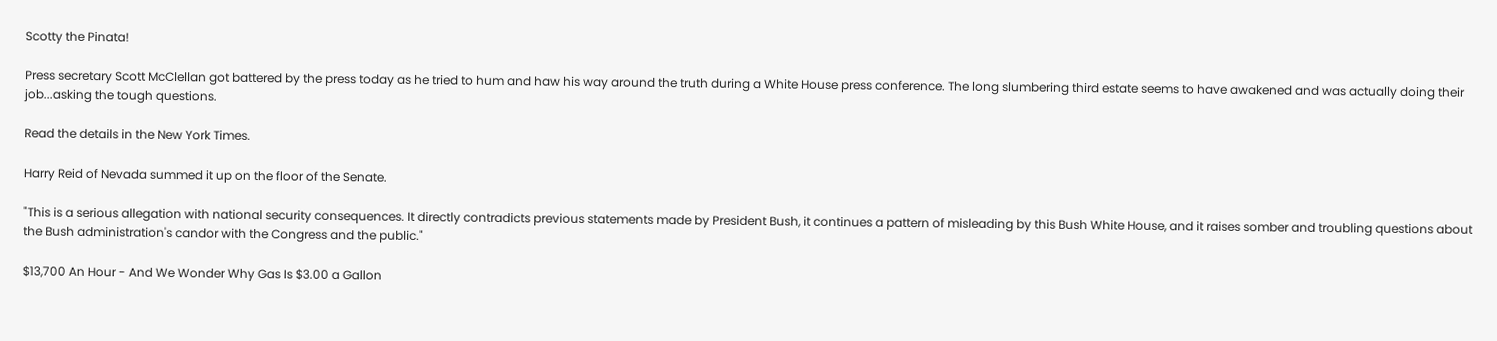Scotty the Pinata!

Press secretary Scott McClellan got battered by the press today as he tried to hum and haw his way around the truth during a White House press conference. The long slumbering third estate seems to have awakened and was actually doing their job...asking the tough questions.

Read the details in the New York Times.

Harry Reid of Nevada summed it up on the floor of the Senate.

"This is a serious allegation with national security consequences. It directly contradicts previous statements made by President Bush, it continues a pattern of misleading by this Bush White House, and it raises somber and troubling questions about the Bush administration's candor with the Congress and the public."

$13,700 An Hour - And We Wonder Why Gas Is $3.00 a Gallon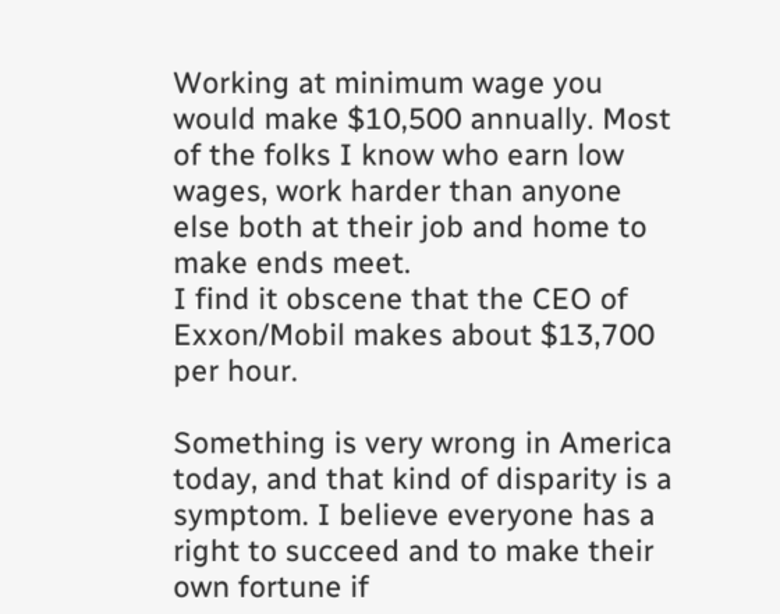Working at minimum wage you would make $10,500 annually. Most of the folks I know who earn low wages, work harder than anyone else both at their job and home to make ends meet.
I find it obscene that the CEO of Exxon/Mobil makes about $13,700 per hour.

Something is very wrong in America today, and that kind of disparity is a symptom. I believe everyone has a right to succeed and to make their own fortune if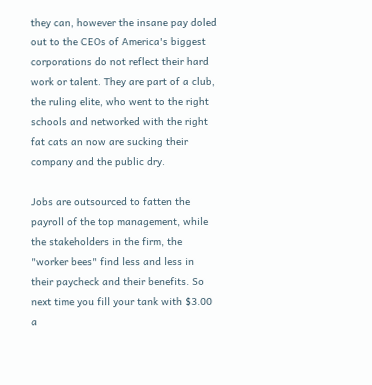they can, however the insane pay doled out to the CEOs of America's biggest corporations do not reflect their hard work or talent. They are part of a club, the ruling elite, who went to the right schools and networked with the right fat cats an now are sucking their company and the public dry.

Jobs are outsourced to fatten the payroll of the top management, while the stakeholders in the firm, the "worker bees" find less and less in their paycheck and their benefits. So next time you fill your tank with $3.00 a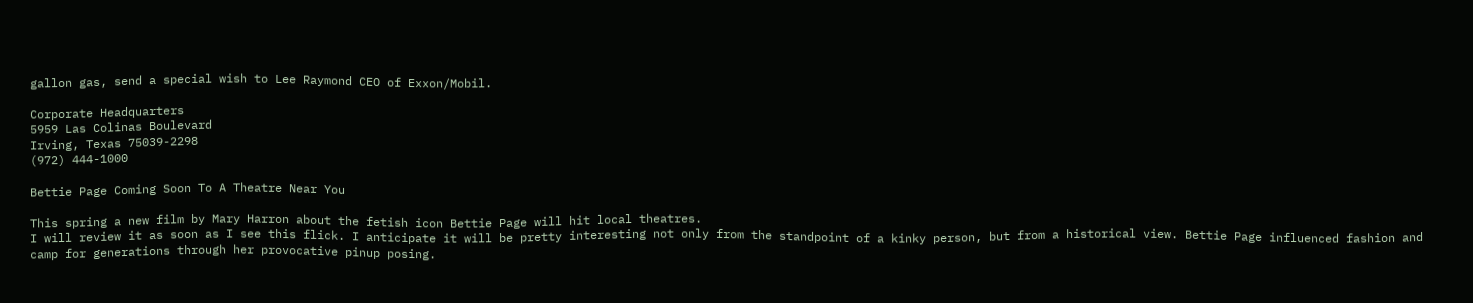gallon gas, send a special wish to Lee Raymond CEO of Exxon/Mobil.

Corporate Headquarters
5959 Las Colinas Boulevard
Irving, Texas 75039-2298
(972) 444-1000

Bettie Page Coming Soon To A Theatre Near You

This spring a new film by Mary Harron about the fetish icon Bettie Page will hit local theatres.
I will review it as soon as I see this flick. I anticipate it will be pretty interesting not only from the standpoint of a kinky person, but from a historical view. Bettie Page influenced fashion and camp for generations through her provocative pinup posing.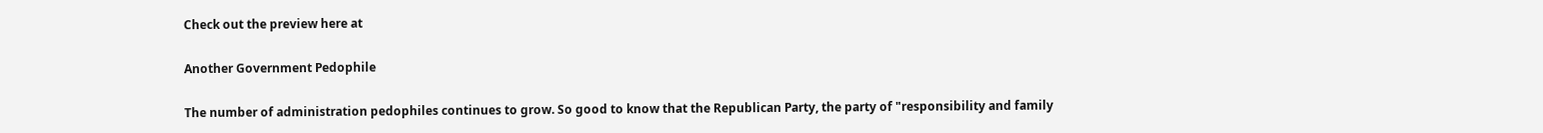Check out the preview here at

Another Government Pedophile

The number of administration pedophiles continues to grow. So good to know that the Republican Party, the party of "responsibility and family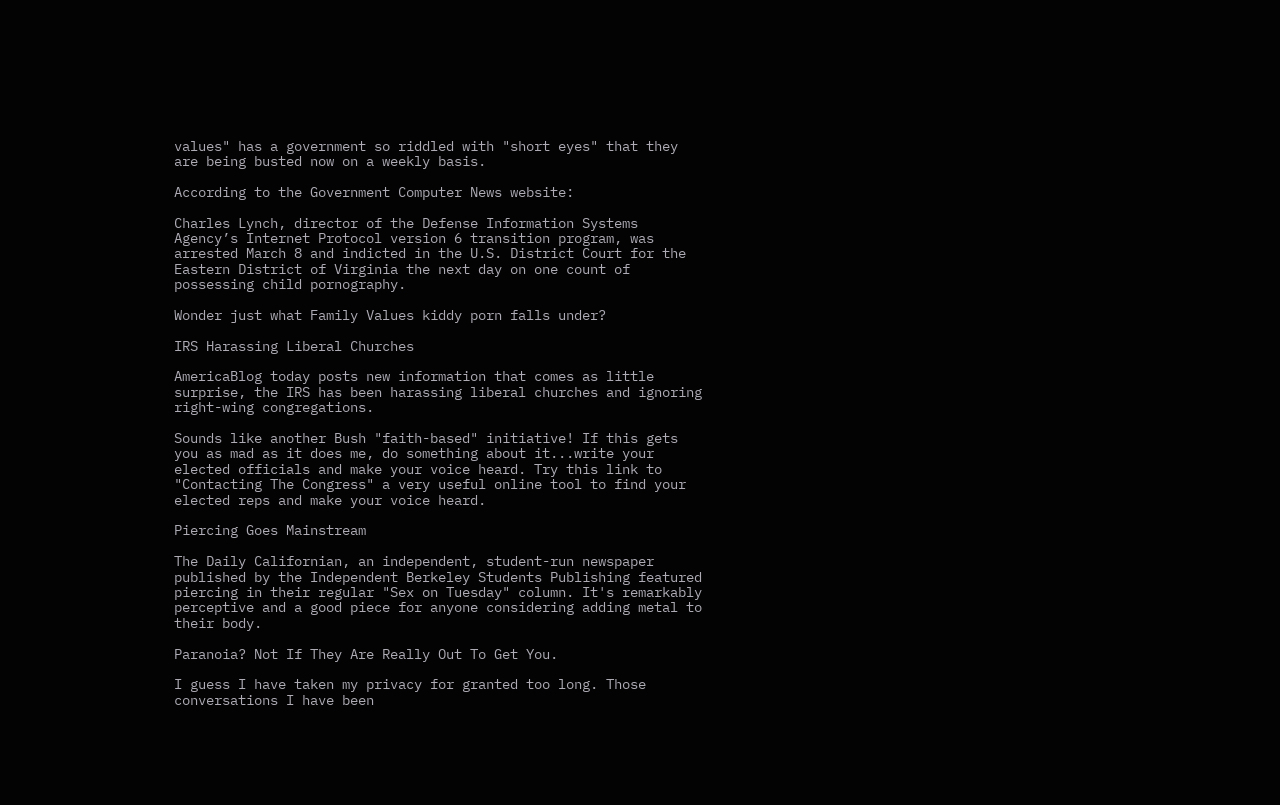values" has a government so riddled with "short eyes" that they are being busted now on a weekly basis.

According to the Government Computer News website:

Charles Lynch, director of the Defense Information Systems Agency’s Internet Protocol version 6 transition program, was arrested March 8 and indicted in the U.S. District Court for the Eastern District of Virginia the next day on one count of possessing child pornography.

Wonder just what Family Values kiddy porn falls under?

IRS Harassing Liberal Churches

AmericaBlog today posts new information that comes as little surprise, the IRS has been harassing liberal churches and ignoring right-wing congregations.

Sounds like another Bush "faith-based" initiative! If this gets you as mad as it does me, do something about it...write your elected officials and make your voice heard. Try this link to "Contacting The Congress" a very useful online tool to find your elected reps and make your voice heard.

Piercing Goes Mainstream

The Daily Californian, an independent, student-run newspaper published by the Independent Berkeley Students Publishing featured piercing in their regular "Sex on Tuesday" column. It's remarkably perceptive and a good piece for anyone considering adding metal to their body.

Paranoia? Not If They Are Really Out To Get You.

I guess I have taken my privacy for granted too long. Those conversations I have been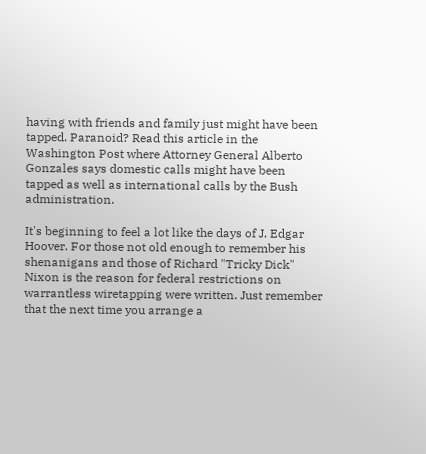having with friends and family just might have been tapped. Paranoid? Read this article in the Washington Post where Attorney General Alberto Gonzales says domestic calls might have been tapped as well as international calls by the Bush administration.

It's beginning to feel a lot like the days of J. Edgar Hoover. For those not old enough to remember his shenanigans and those of Richard "Tricky Dick" Nixon is the reason for federal restrictions on warrantless wiretapping were written. Just remember that the next time you arrange a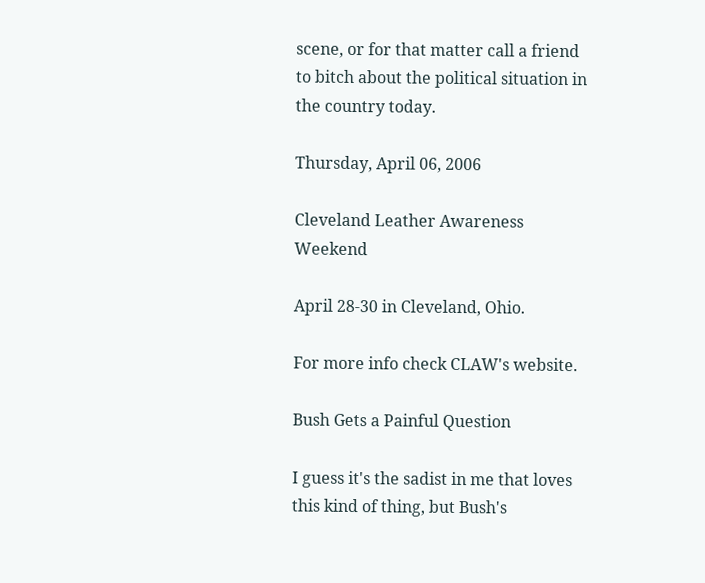scene, or for that matter call a friend to bitch about the political situation in the country today.

Thursday, April 06, 2006

Cleveland Leather Awareness Weekend

April 28-30 in Cleveland, Ohio.

For more info check CLAW's website.

Bush Gets a Painful Question

I guess it's the sadist in me that loves this kind of thing, but Bush's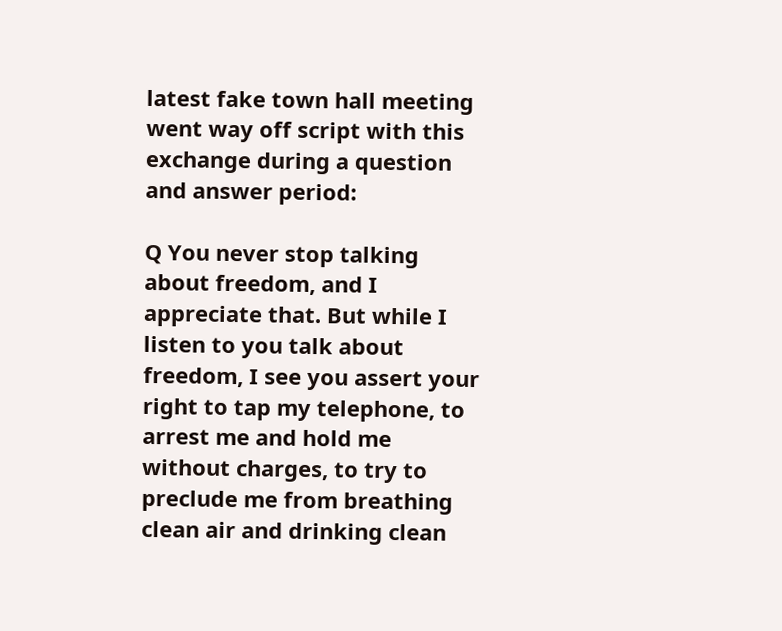latest fake town hall meeting went way off script with this exchange during a question and answer period:

Q You never stop talking about freedom, and I appreciate that. But while I listen to you talk about freedom, I see you assert your right to tap my telephone, to arrest me and hold me without charges, to try to preclude me from breathing clean air and drinking clean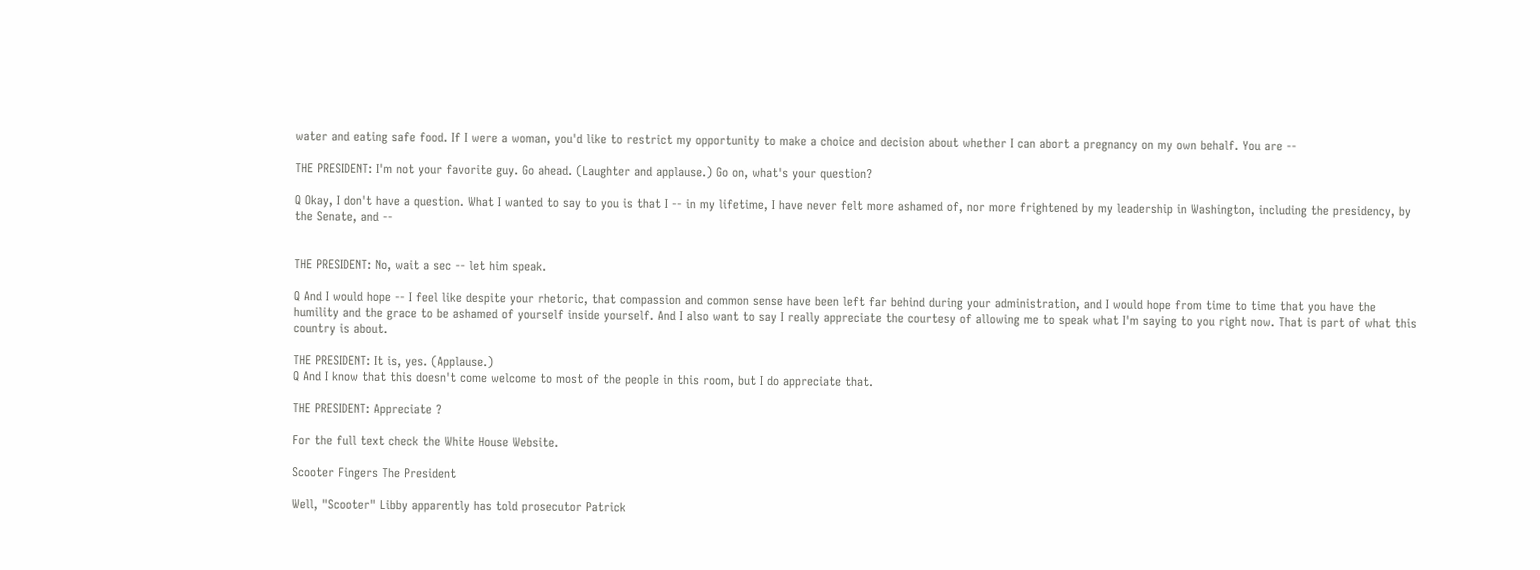water and eating safe food. If I were a woman, you'd like to restrict my opportunity to make a choice and decision about whether I can abort a pregnancy on my own behalf. You are --

THE PRESIDENT: I'm not your favorite guy. Go ahead. (Laughter and applause.) Go on, what's your question?

Q Okay, I don't have a question. What I wanted to say to you is that I -- in my lifetime, I have never felt more ashamed of, nor more frightened by my leadership in Washington, including the presidency, by the Senate, and --


THE PRESIDENT: No, wait a sec -- let him speak.

Q And I would hope -- I feel like despite your rhetoric, that compassion and common sense have been left far behind during your administration, and I would hope from time to time that you have the humility and the grace to be ashamed of yourself inside yourself. And I also want to say I really appreciate the courtesy of allowing me to speak what I'm saying to you right now. That is part of what this country is about.

THE PRESIDENT: It is, yes. (Applause.)
Q And I know that this doesn't come welcome to most of the people in this room, but I do appreciate that.

THE PRESIDENT: Appreciate ?

For the full text check the White House Website.

Scooter Fingers The President

Well, "Scooter" Libby apparently has told prosecutor Patrick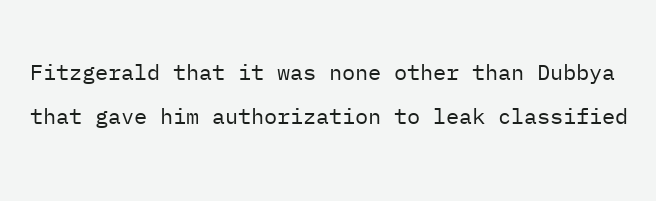Fitzgerald that it was none other than Dubbya that gave him authorization to leak classified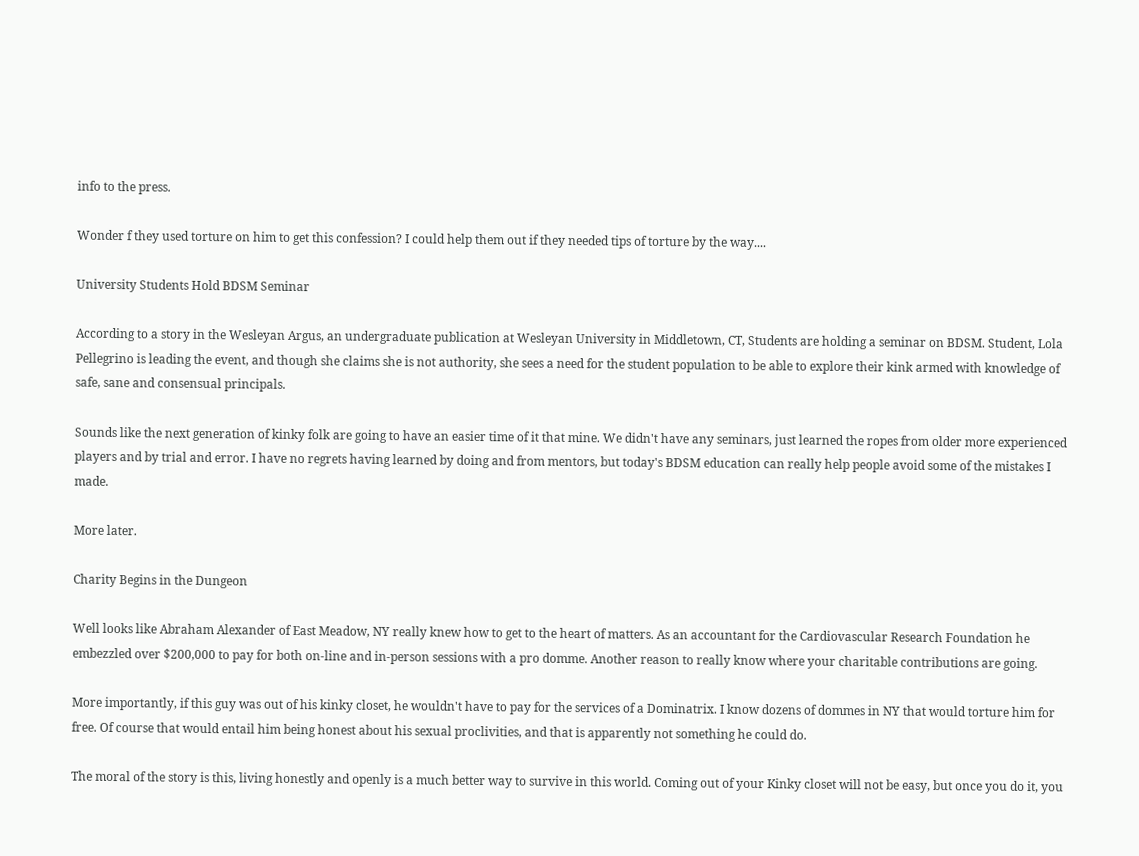info to the press.

Wonder f they used torture on him to get this confession? I could help them out if they needed tips of torture by the way....

University Students Hold BDSM Seminar

According to a story in the Wesleyan Argus, an undergraduate publication at Wesleyan University in Middletown, CT, Students are holding a seminar on BDSM. Student, Lola Pellegrino is leading the event, and though she claims she is not authority, she sees a need for the student population to be able to explore their kink armed with knowledge of safe, sane and consensual principals.

Sounds like the next generation of kinky folk are going to have an easier time of it that mine. We didn't have any seminars, just learned the ropes from older more experienced players and by trial and error. I have no regrets having learned by doing and from mentors, but today's BDSM education can really help people avoid some of the mistakes I made.

More later.

Charity Begins in the Dungeon

Well looks like Abraham Alexander of East Meadow, NY really knew how to get to the heart of matters. As an accountant for the Cardiovascular Research Foundation he embezzled over $200,000 to pay for both on-line and in-person sessions with a pro domme. Another reason to really know where your charitable contributions are going.

More importantly, if this guy was out of his kinky closet, he wouldn't have to pay for the services of a Dominatrix. I know dozens of dommes in NY that would torture him for free. Of course that would entail him being honest about his sexual proclivities, and that is apparently not something he could do.

The moral of the story is this, living honestly and openly is a much better way to survive in this world. Coming out of your Kinky closet will not be easy, but once you do it, you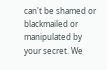can't be shamed or blackmailed or manipulated by your secret. We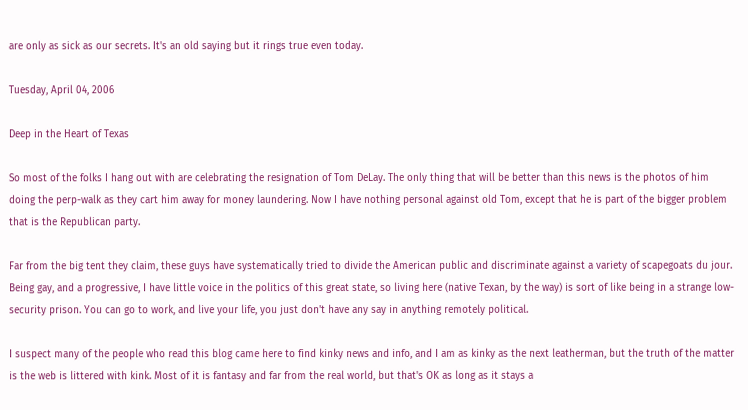are only as sick as our secrets. It's an old saying but it rings true even today.

Tuesday, April 04, 2006

Deep in the Heart of Texas

So most of the folks I hang out with are celebrating the resignation of Tom DeLay. The only thing that will be better than this news is the photos of him doing the perp-walk as they cart him away for money laundering. Now I have nothing personal against old Tom, except that he is part of the bigger problem that is the Republican party.

Far from the big tent they claim, these guys have systematically tried to divide the American public and discriminate against a variety of scapegoats du jour. Being gay, and a progressive, I have little voice in the politics of this great state, so living here (native Texan, by the way) is sort of like being in a strange low-security prison. You can go to work, and live your life, you just don't have any say in anything remotely political.

I suspect many of the people who read this blog came here to find kinky news and info, and I am as kinky as the next leatherman, but the truth of the matter is the web is littered with kink. Most of it is fantasy and far from the real world, but that's OK as long as it stays a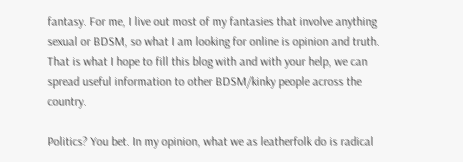fantasy. For me, I live out most of my fantasies that involve anything sexual or BDSM, so what I am looking for online is opinion and truth. That is what I hope to fill this blog with and with your help, we can spread useful information to other BDSM/kinky people across the country.

Politics? You bet. In my opinion, what we as leatherfolk do is radical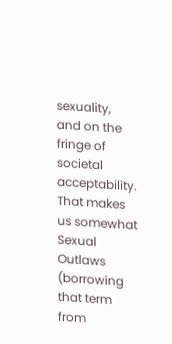sexuality, and on the fringe of societal acceptability. That makes us somewhat Sexual Outlaws (borrowing that term from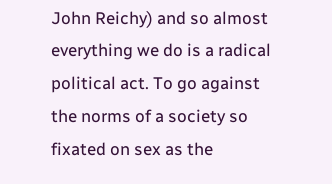John Reichy) and so almost everything we do is a radical political act. To go against the norms of a society so fixated on sex as the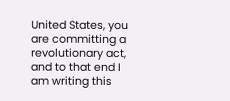United States, you are committing a revolutionary act, and to that end I am writing this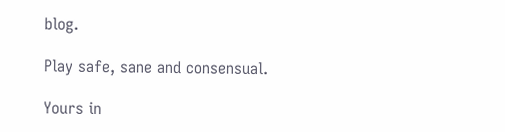blog.

Play safe, sane and consensual.

Yours in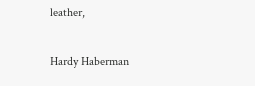leather,

Hardy Haberman